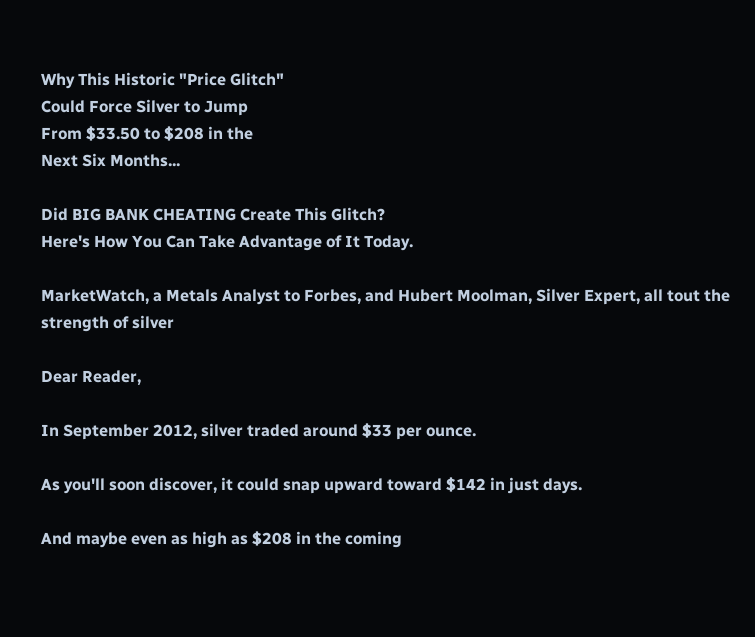Why This Historic "Price Glitch"
Could Force Silver to Jump
From $33.50 to $208 in the
Next Six Months...

Did BIG BANK CHEATING Create This Glitch?
Here's How You Can Take Advantage of It Today.

MarketWatch, a Metals Analyst to Forbes, and Hubert Moolman, Silver Expert, all tout the strength of silver

Dear Reader,

In September 2012, silver traded around $33 per ounce.

As you'll soon discover, it could snap upward toward $142 in just days.

And maybe even as high as $208 in the coming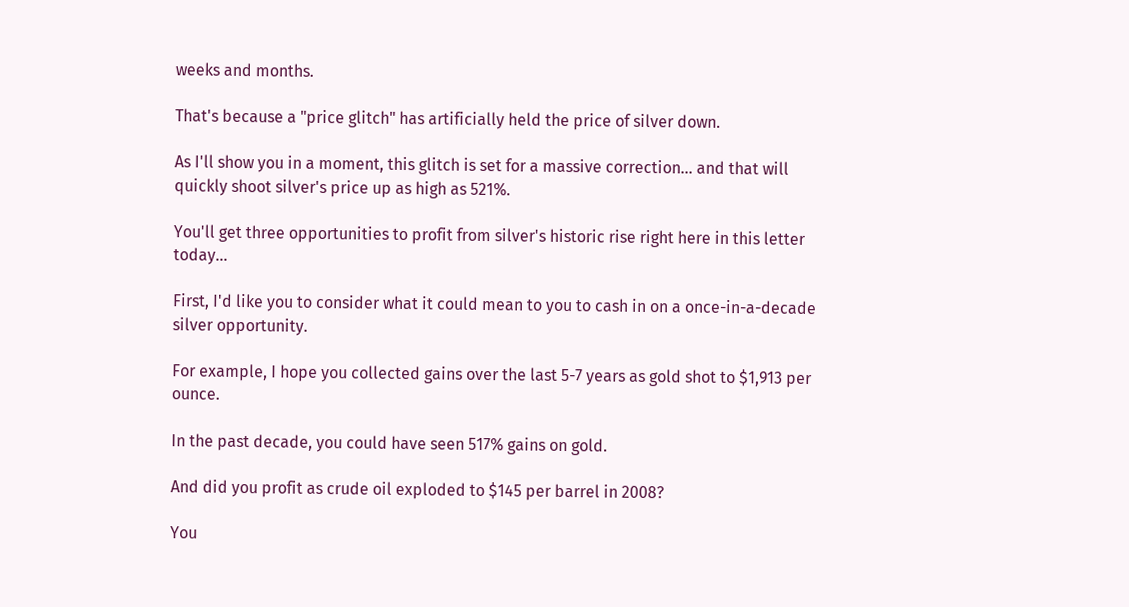weeks and months.

That's because a "price glitch" has artificially held the price of silver down.

As I'll show you in a moment, this glitch is set for a massive correction... and that will quickly shoot silver's price up as high as 521%.

You'll get three opportunities to profit from silver's historic rise right here in this letter today...

First, I'd like you to consider what it could mean to you to cash in on a once-in-a-decade silver opportunity.

For example, I hope you collected gains over the last 5-7 years as gold shot to $1,913 per ounce.

In the past decade, you could have seen 517% gains on gold.

And did you profit as crude oil exploded to $145 per barrel in 2008?

You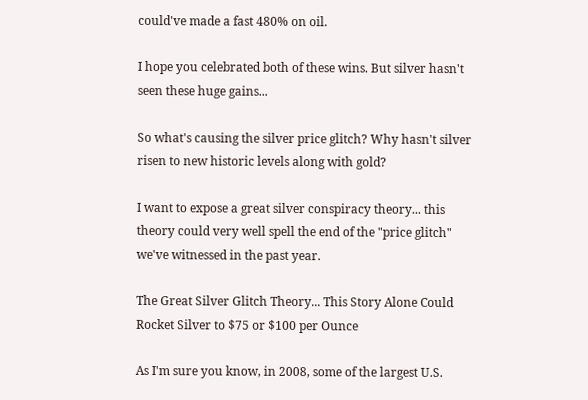could've made a fast 480% on oil.

I hope you celebrated both of these wins. But silver hasn't seen these huge gains...

So what's causing the silver price glitch? Why hasn't silver risen to new historic levels along with gold?

I want to expose a great silver conspiracy theory... this theory could very well spell the end of the "price glitch" we've witnessed in the past year.

The Great Silver Glitch Theory... This Story Alone Could
Rocket Silver to $75 or $100 per Ounce

As I'm sure you know, in 2008, some of the largest U.S.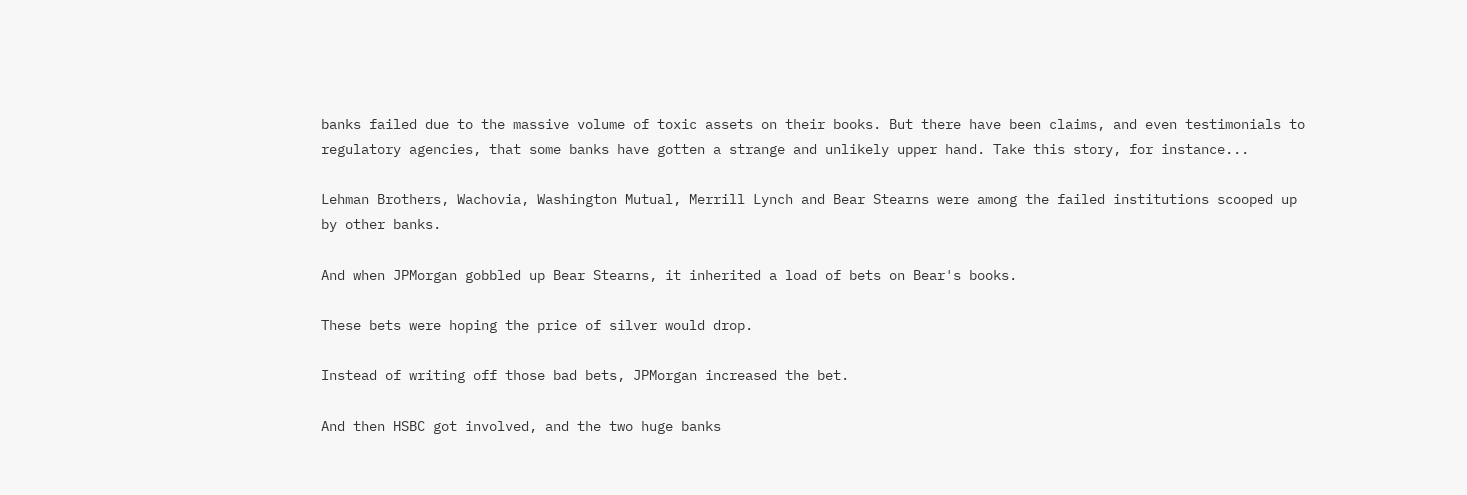banks failed due to the massive volume of toxic assets on their books. But there have been claims, and even testimonials to regulatory agencies, that some banks have gotten a strange and unlikely upper hand. Take this story, for instance...

Lehman Brothers, Wachovia, Washington Mutual, Merrill Lynch and Bear Stearns were among the failed institutions scooped up by other banks.

And when JPMorgan gobbled up Bear Stearns, it inherited a load of bets on Bear's books.

These bets were hoping the price of silver would drop.

Instead of writing off those bad bets, JPMorgan increased the bet.

And then HSBC got involved, and the two huge banks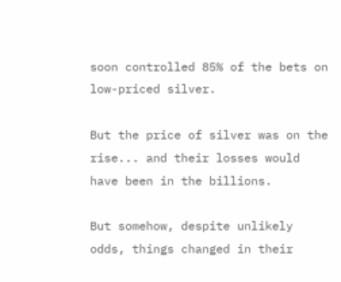soon controlled 85% of the bets on low-priced silver.

But the price of silver was on the rise... and their losses would have been in the billions.

But somehow, despite unlikely odds, things changed in their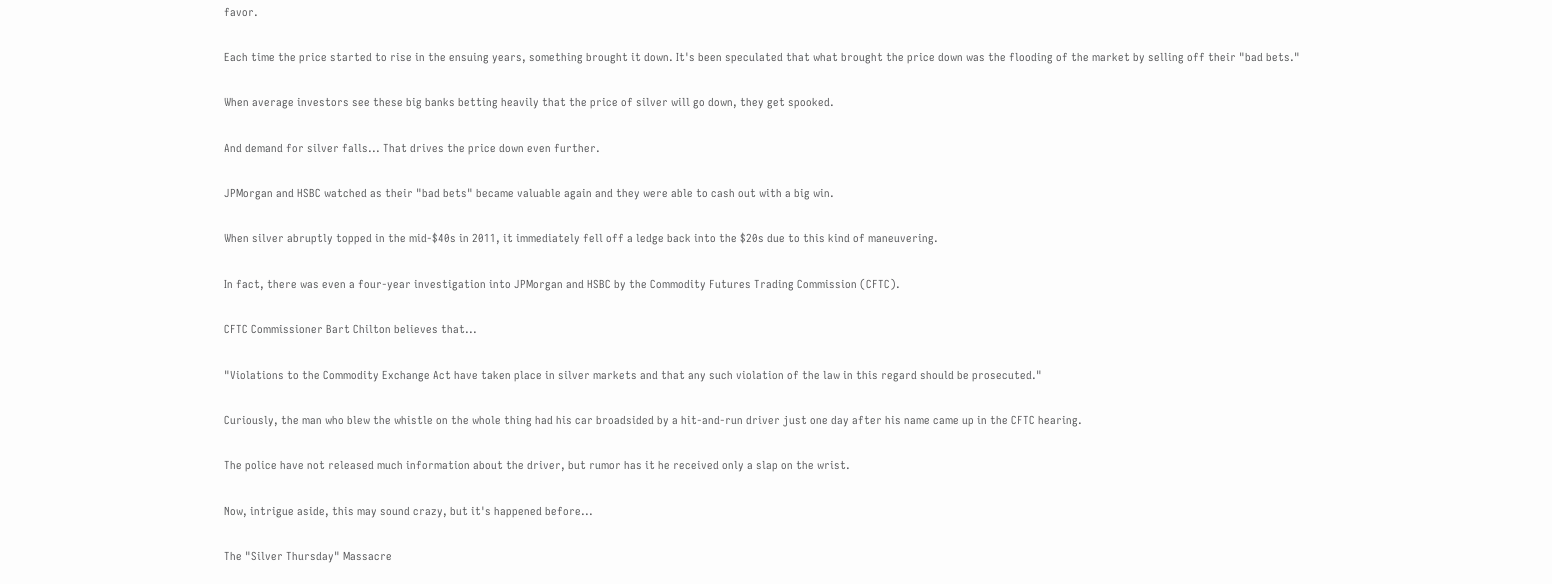favor.

Each time the price started to rise in the ensuing years, something brought it down. It's been speculated that what brought the price down was the flooding of the market by selling off their "bad bets."

When average investors see these big banks betting heavily that the price of silver will go down, they get spooked.

And demand for silver falls... That drives the price down even further.

JPMorgan and HSBC watched as their "bad bets" became valuable again and they were able to cash out with a big win.

When silver abruptly topped in the mid-$40s in 2011, it immediately fell off a ledge back into the $20s due to this kind of maneuvering.

In fact, there was even a four-year investigation into JPMorgan and HSBC by the Commodity Futures Trading Commission (CFTC).

CFTC Commissioner Bart Chilton believes that...

"Violations to the Commodity Exchange Act have taken place in silver markets and that any such violation of the law in this regard should be prosecuted."

Curiously, the man who blew the whistle on the whole thing had his car broadsided by a hit-and-run driver just one day after his name came up in the CFTC hearing.

The police have not released much information about the driver, but rumor has it he received only a slap on the wrist.

Now, intrigue aside, this may sound crazy, but it's happened before...

The "Silver Thursday" Massacre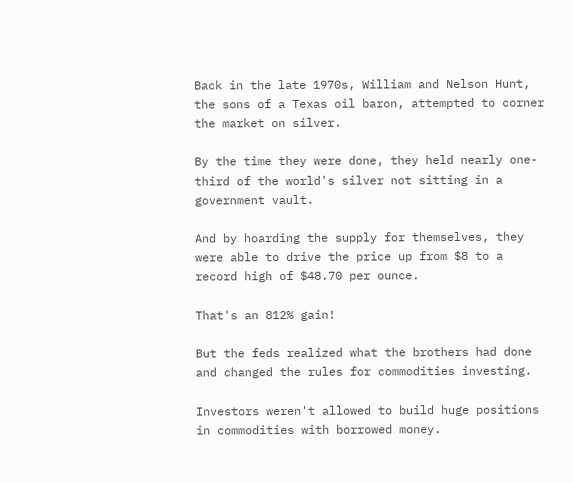Back in the late 1970s, William and Nelson Hunt, the sons of a Texas oil baron, attempted to corner the market on silver.

By the time they were done, they held nearly one-third of the world's silver not sitting in a government vault.

And by hoarding the supply for themselves, they were able to drive the price up from $8 to a record high of $48.70 per ounce.

That's an 812% gain!

But the feds realized what the brothers had done and changed the rules for commodities investing.

Investors weren't allowed to build huge positions in commodities with borrowed money.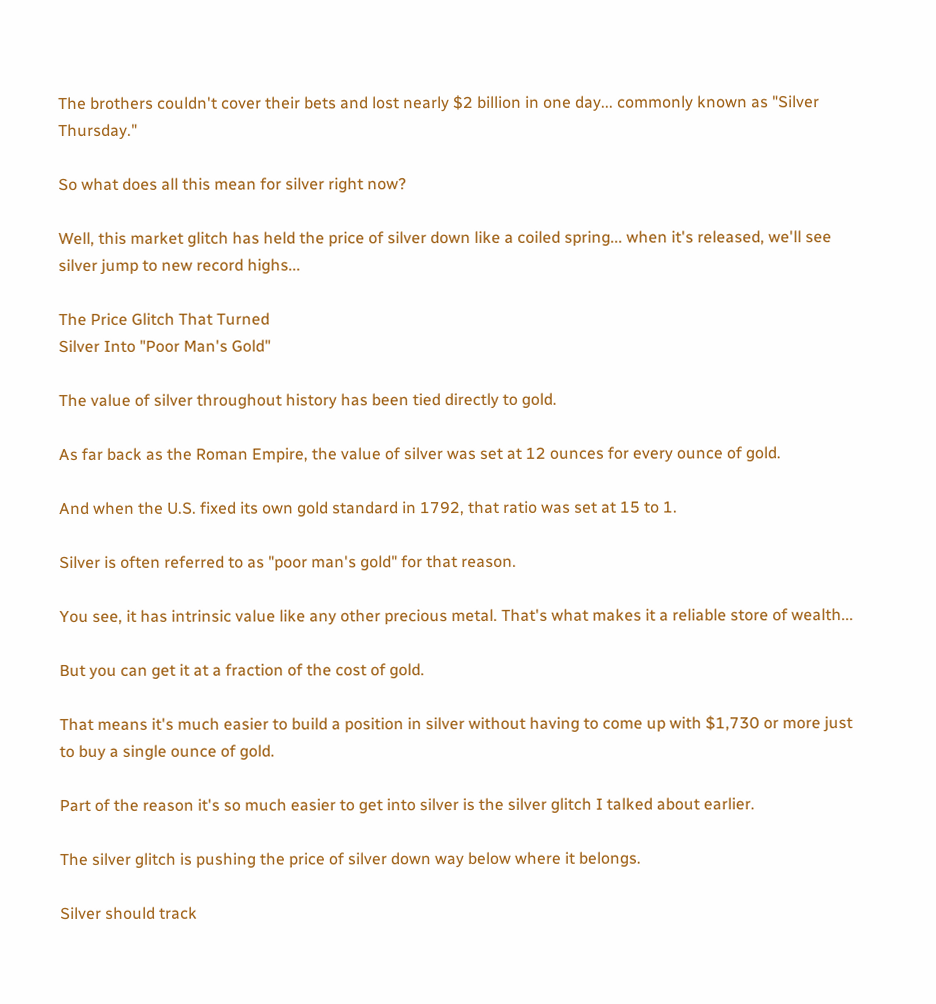The brothers couldn't cover their bets and lost nearly $2 billion in one day... commonly known as "Silver Thursday."

So what does all this mean for silver right now?

Well, this market glitch has held the price of silver down like a coiled spring... when it's released, we'll see silver jump to new record highs...

The Price Glitch That Turned
Silver Into "Poor Man's Gold"

The value of silver throughout history has been tied directly to gold.

As far back as the Roman Empire, the value of silver was set at 12 ounces for every ounce of gold.

And when the U.S. fixed its own gold standard in 1792, that ratio was set at 15 to 1.

Silver is often referred to as "poor man's gold" for that reason.

You see, it has intrinsic value like any other precious metal. That's what makes it a reliable store of wealth...

But you can get it at a fraction of the cost of gold.

That means it's much easier to build a position in silver without having to come up with $1,730 or more just to buy a single ounce of gold.

Part of the reason it's so much easier to get into silver is the silver glitch I talked about earlier.

The silver glitch is pushing the price of silver down way below where it belongs.

Silver should track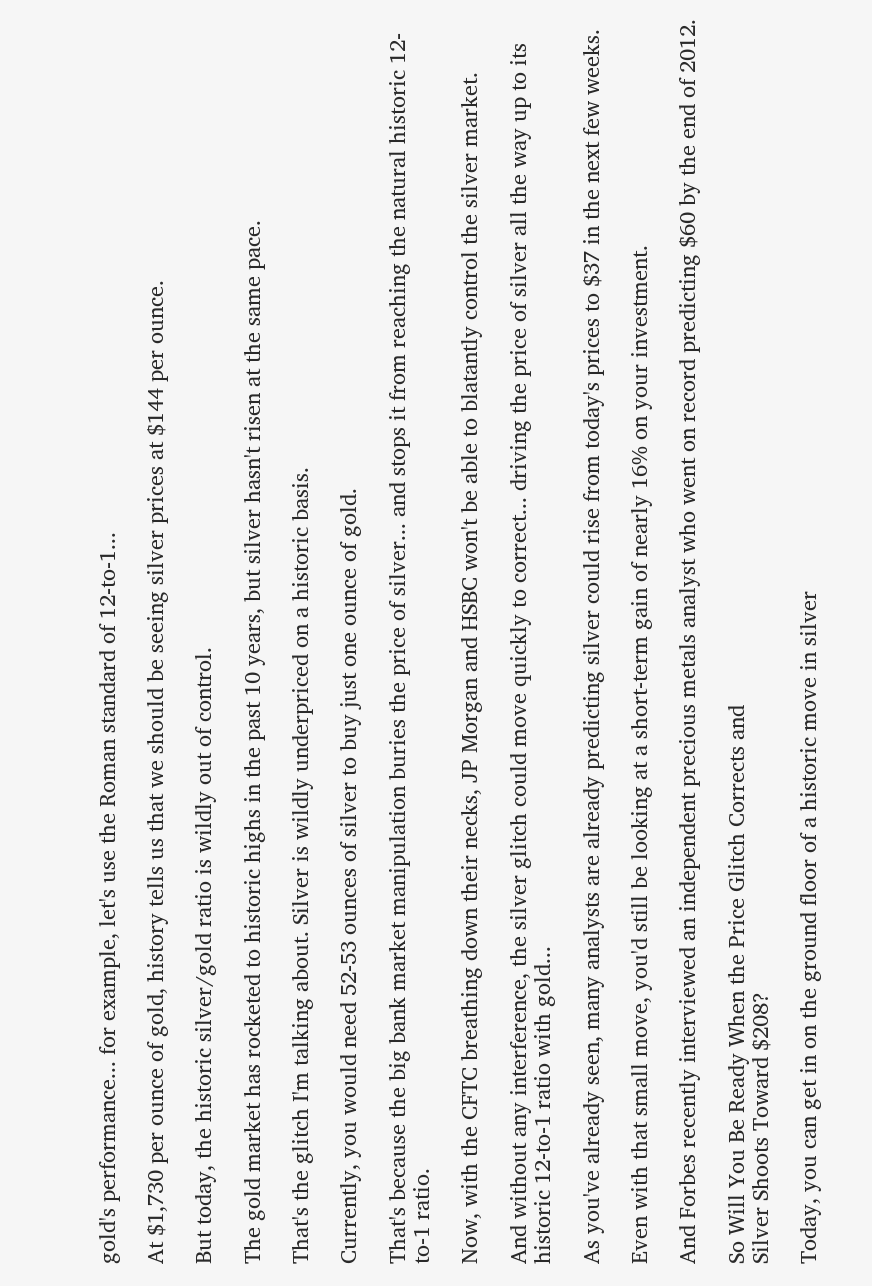gold's performance... for example, let's use the Roman standard of 12-to-1...

At $1,730 per ounce of gold, history tells us that we should be seeing silver prices at $144 per ounce.

But today, the historic silver/gold ratio is wildly out of control.

The gold market has rocketed to historic highs in the past 10 years, but silver hasn't risen at the same pace.

That's the glitch I'm talking about. Silver is wildly underpriced on a historic basis.

Currently, you would need 52-53 ounces of silver to buy just one ounce of gold.

That's because the big bank market manipulation buries the price of silver... and stops it from reaching the natural historic 12-to-1 ratio.

Now, with the CFTC breathing down their necks, JP Morgan and HSBC won't be able to blatantly control the silver market.

And without any interference, the silver glitch could move quickly to correct... driving the price of silver all the way up to its historic 12-to-1 ratio with gold...

As you've already seen, many analysts are already predicting silver could rise from today's prices to $37 in the next few weeks.

Even with that small move, you'd still be looking at a short-term gain of nearly 16% on your investment.

And Forbes recently interviewed an independent precious metals analyst who went on record predicting $60 by the end of 2012.

So Will You Be Ready When the Price Glitch Corrects and
Silver Shoots Toward $208?

Today, you can get in on the ground floor of a historic move in silver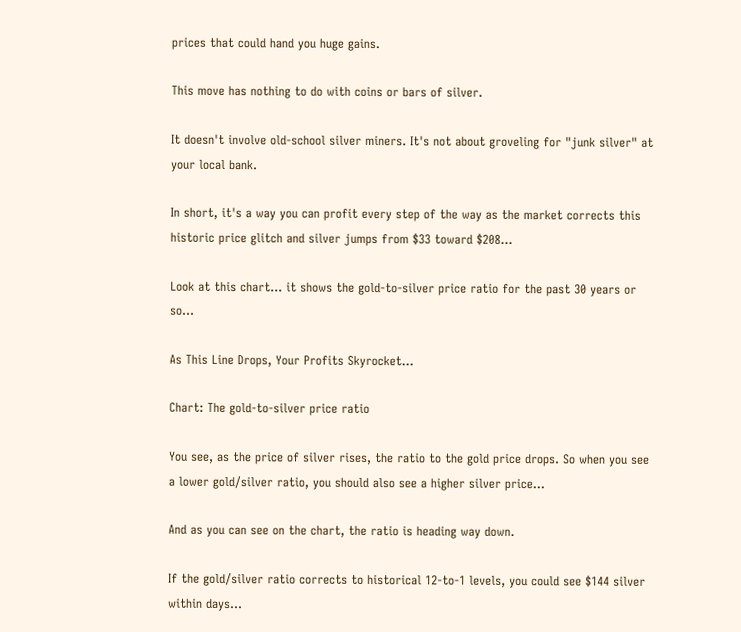prices that could hand you huge gains.

This move has nothing to do with coins or bars of silver.

It doesn't involve old-school silver miners. It's not about groveling for "junk silver" at your local bank.

In short, it's a way you can profit every step of the way as the market corrects this historic price glitch and silver jumps from $33 toward $208...

Look at this chart... it shows the gold-to-silver price ratio for the past 30 years or so...

As This Line Drops, Your Profits Skyrocket...

Chart: The gold-to-silver price ratio

You see, as the price of silver rises, the ratio to the gold price drops. So when you see a lower gold/silver ratio, you should also see a higher silver price...

And as you can see on the chart, the ratio is heading way down.

If the gold/silver ratio corrects to historical 12-to-1 levels, you could see $144 silver within days...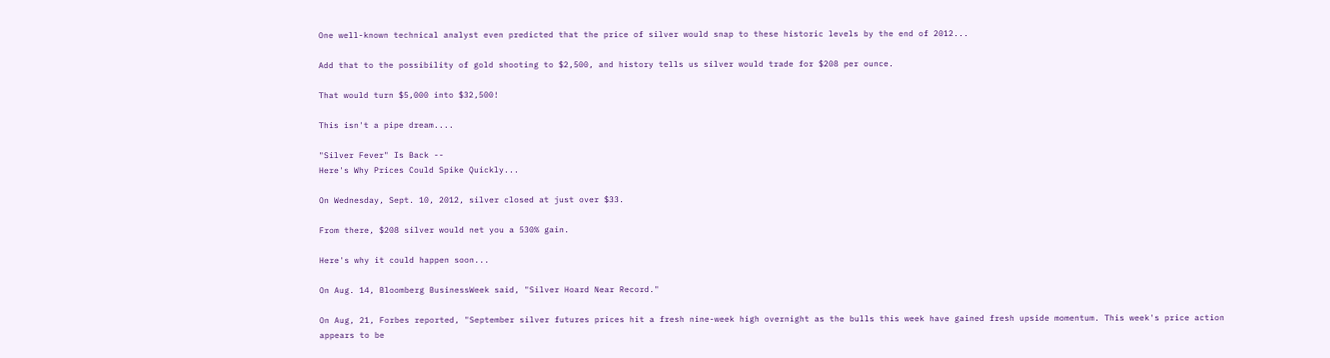One well-known technical analyst even predicted that the price of silver would snap to these historic levels by the end of 2012...

Add that to the possibility of gold shooting to $2,500, and history tells us silver would trade for $208 per ounce.

That would turn $5,000 into $32,500!

This isn't a pipe dream....

"Silver Fever" Is Back --
Here's Why Prices Could Spike Quickly...

On Wednesday, Sept. 10, 2012, silver closed at just over $33.

From there, $208 silver would net you a 530% gain.

Here's why it could happen soon...

On Aug. 14, Bloomberg BusinessWeek said, "Silver Hoard Near Record."

On Aug, 21, Forbes reported, "September silver futures prices hit a fresh nine-week high overnight as the bulls this week have gained fresh upside momentum. This week's price action appears to be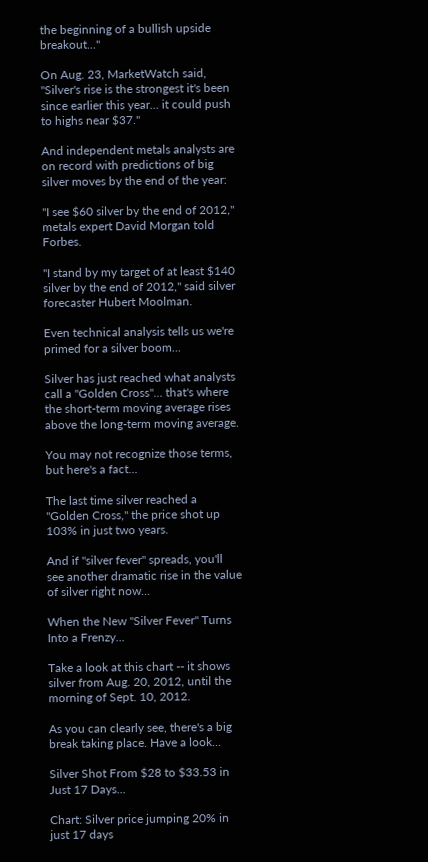the beginning of a bullish upside breakout..."

On Aug. 23, MarketWatch said, "Silver's rise is the strongest it's been since earlier this year... it could push to highs near $37."

And independent metals analysts are on record with predictions of big silver moves by the end of the year:

"I see $60 silver by the end of 2012," metals expert David Morgan told Forbes.

"I stand by my target of at least $140 silver by the end of 2012," said silver forecaster Hubert Moolman.

Even technical analysis tells us we're primed for a silver boom...

Silver has just reached what analysts call a "Golden Cross"... that's where the short-term moving average rises above the long-term moving average.

You may not recognize those terms, but here's a fact...

The last time silver reached a "Golden Cross," the price shot up 103% in just two years.

And if "silver fever" spreads, you'll see another dramatic rise in the value of silver right now...

When the New "Silver Fever" Turns Into a Frenzy...

Take a look at this chart -- it shows silver from Aug. 20, 2012, until the morning of Sept. 10, 2012.

As you can clearly see, there's a big break taking place. Have a look...

Silver Shot From $28 to $33.53 in Just 17 Days...

Chart: Silver price jumping 20% in just 17 days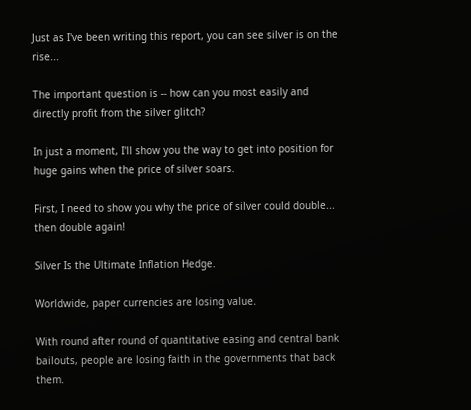Just as I've been writing this report, you can see silver is on the rise...

The important question is -- how can you most easily and directly profit from the silver glitch?

In just a moment, I'll show you the way to get into position for huge gains when the price of silver soars.

First, I need to show you why the price of silver could double... then double again!

Silver Is the Ultimate Inflation Hedge.

Worldwide, paper currencies are losing value.

With round after round of quantitative easing and central bank bailouts, people are losing faith in the governments that back them.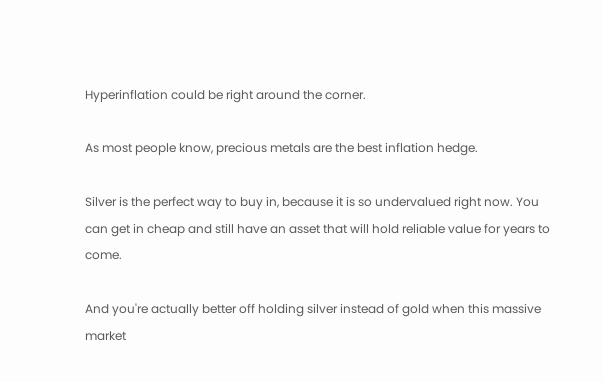Hyperinflation could be right around the corner.

As most people know, precious metals are the best inflation hedge.

Silver is the perfect way to buy in, because it is so undervalued right now. You can get in cheap and still have an asset that will hold reliable value for years to come.

And you're actually better off holding silver instead of gold when this massive market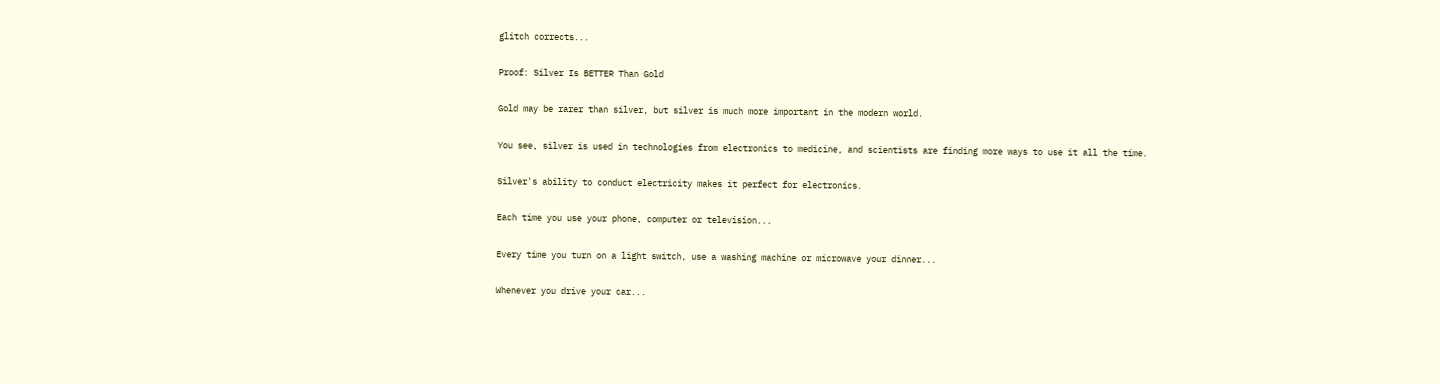glitch corrects...

Proof: Silver Is BETTER Than Gold

Gold may be rarer than silver, but silver is much more important in the modern world.

You see, silver is used in technologies from electronics to medicine, and scientists are finding more ways to use it all the time.

Silver's ability to conduct electricity makes it perfect for electronics.

Each time you use your phone, computer or television...

Every time you turn on a light switch, use a washing machine or microwave your dinner...

Whenever you drive your car...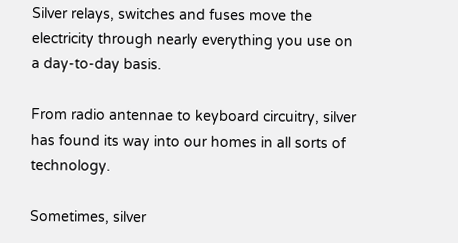Silver relays, switches and fuses move the electricity through nearly everything you use on a day-to-day basis.

From radio antennae to keyboard circuitry, silver has found its way into our homes in all sorts of technology.

Sometimes, silver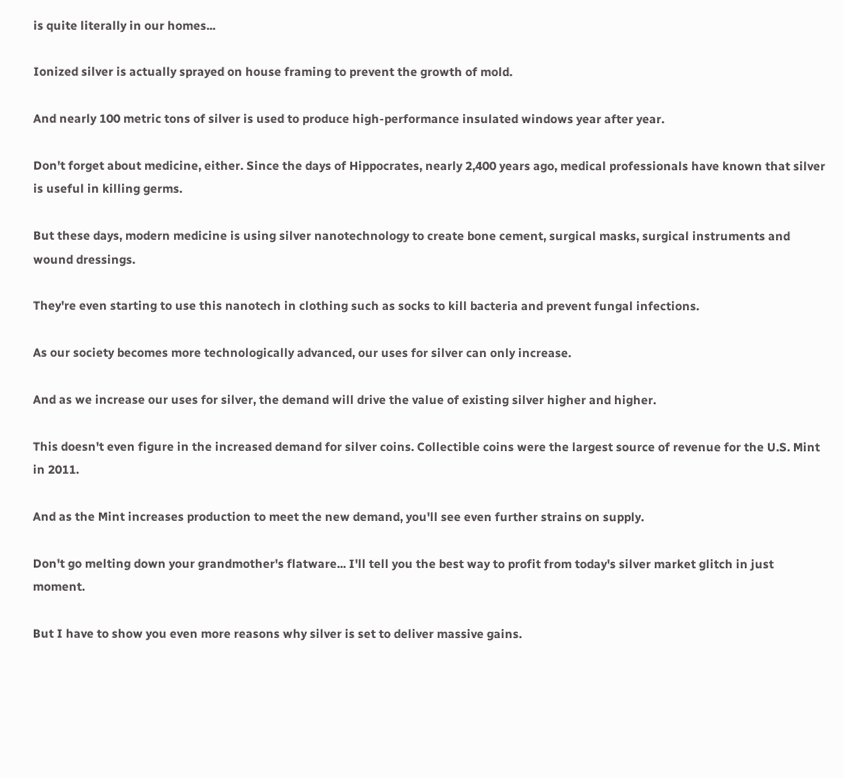is quite literally in our homes...

Ionized silver is actually sprayed on house framing to prevent the growth of mold.

And nearly 100 metric tons of silver is used to produce high-performance insulated windows year after year.

Don't forget about medicine, either. Since the days of Hippocrates, nearly 2,400 years ago, medical professionals have known that silver is useful in killing germs.

But these days, modern medicine is using silver nanotechnology to create bone cement, surgical masks, surgical instruments and wound dressings.

They're even starting to use this nanotech in clothing such as socks to kill bacteria and prevent fungal infections.

As our society becomes more technologically advanced, our uses for silver can only increase.

And as we increase our uses for silver, the demand will drive the value of existing silver higher and higher.

This doesn't even figure in the increased demand for silver coins. Collectible coins were the largest source of revenue for the U.S. Mint in 2011.

And as the Mint increases production to meet the new demand, you'll see even further strains on supply.

Don't go melting down your grandmother's flatware... I'll tell you the best way to profit from today's silver market glitch in just moment.

But I have to show you even more reasons why silver is set to deliver massive gains.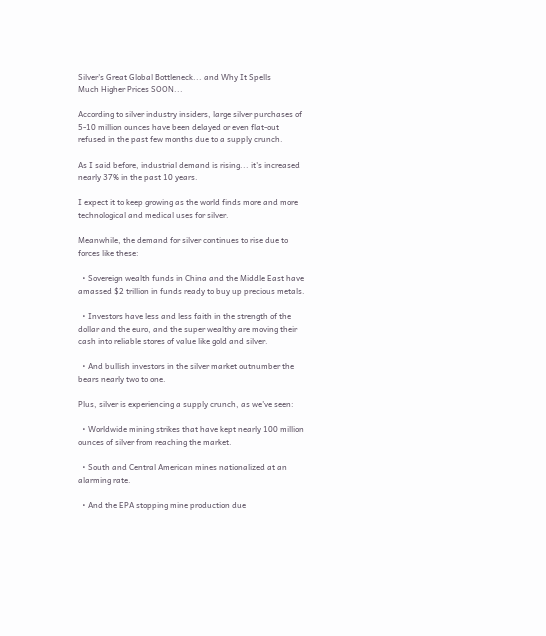Silver's Great Global Bottleneck... and Why It Spells
Much Higher Prices SOON...

According to silver industry insiders, large silver purchases of 5-10 million ounces have been delayed or even flat-out refused in the past few months due to a supply crunch.

As I said before, industrial demand is rising... it's increased nearly 37% in the past 10 years.

I expect it to keep growing as the world finds more and more technological and medical uses for silver.

Meanwhile, the demand for silver continues to rise due to forces like these:

  • Sovereign wealth funds in China and the Middle East have amassed $2 trillion in funds ready to buy up precious metals.

  • Investors have less and less faith in the strength of the dollar and the euro, and the super wealthy are moving their cash into reliable stores of value like gold and silver.

  • And bullish investors in the silver market outnumber the bears nearly two to one.

Plus, silver is experiencing a supply crunch, as we've seen:

  • Worldwide mining strikes that have kept nearly 100 million ounces of silver from reaching the market.

  • South and Central American mines nationalized at an alarming rate.

  • And the EPA stopping mine production due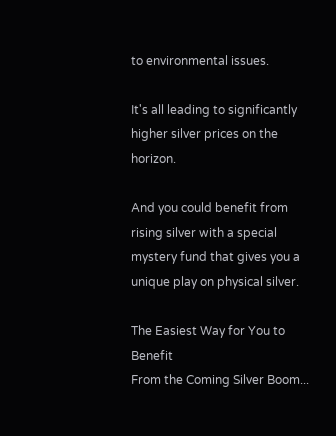to environmental issues.

It's all leading to significantly higher silver prices on the horizon.

And you could benefit from rising silver with a special mystery fund that gives you a unique play on physical silver.

The Easiest Way for You to Benefit
From the Coming Silver Boom...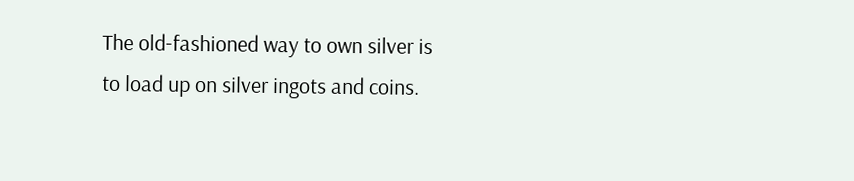The old-fashioned way to own silver is to load up on silver ingots and coins.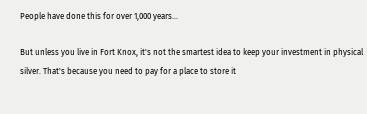People have done this for over 1,000 years...

But unless you live in Fort Knox, it's not the smartest idea to keep your investment in physical silver. That's because you need to pay for a place to store it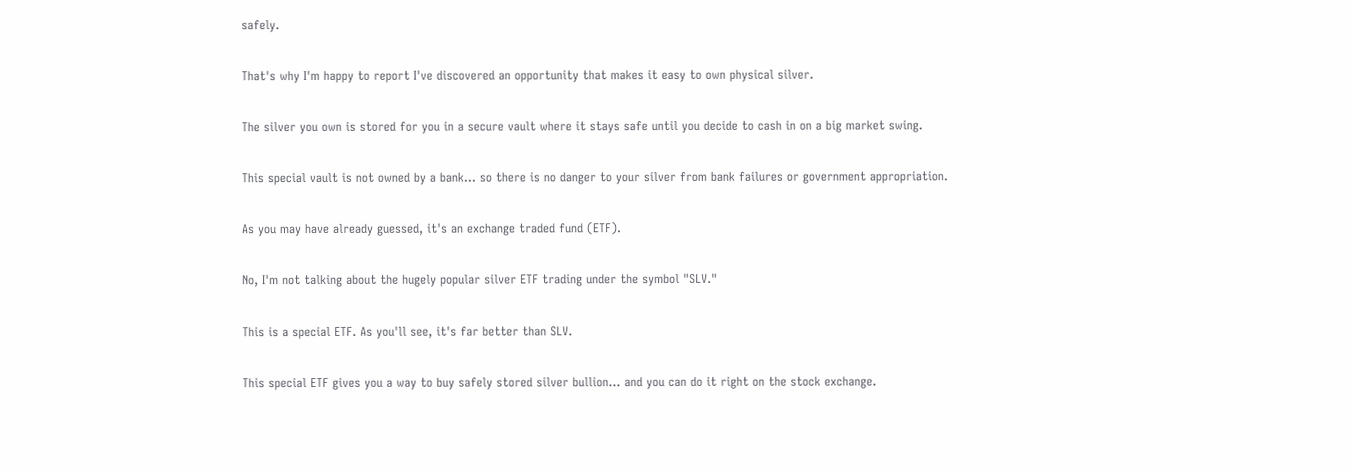safely.

That's why I'm happy to report I've discovered an opportunity that makes it easy to own physical silver.

The silver you own is stored for you in a secure vault where it stays safe until you decide to cash in on a big market swing.

This special vault is not owned by a bank... so there is no danger to your silver from bank failures or government appropriation.

As you may have already guessed, it's an exchange traded fund (ETF).

No, I'm not talking about the hugely popular silver ETF trading under the symbol "SLV."

This is a special ETF. As you'll see, it's far better than SLV.

This special ETF gives you a way to buy safely stored silver bullion... and you can do it right on the stock exchange.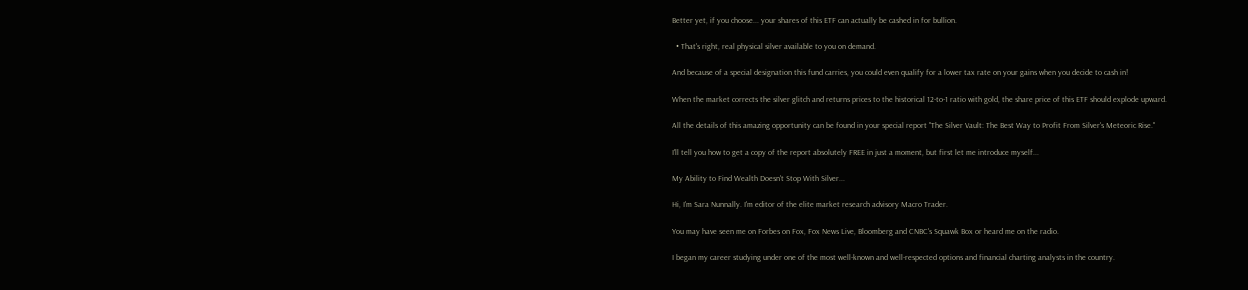Better yet, if you choose... your shares of this ETF can actually be cashed in for bullion.

  • That's right, real physical silver available to you on demand.

And because of a special designation this fund carries, you could even qualify for a lower tax rate on your gains when you decide to cash in!

When the market corrects the silver glitch and returns prices to the historical 12-to-1 ratio with gold, the share price of this ETF should explode upward.

All the details of this amazing opportunity can be found in your special report "The Silver Vault: The Best Way to Profit From Silver's Meteoric Rise."

I'll tell you how to get a copy of the report absolutely FREE in just a moment, but first let me introduce myself...

My Ability to Find Wealth Doesn't Stop With Silver...

Hi, I'm Sara Nunnally. I'm editor of the elite market research advisory Macro Trader.

You may have seen me on Forbes on Fox, Fox News Live, Bloomberg and CNBC's Squawk Box or heard me on the radio.

I began my career studying under one of the most well-known and well-respected options and financial charting analysts in the country.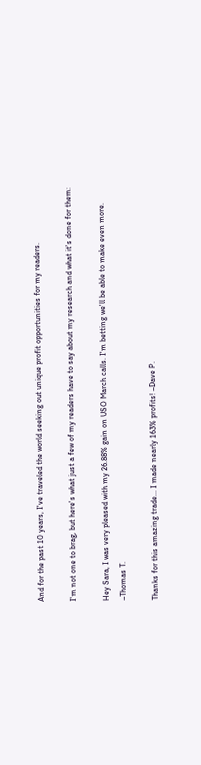And for the past 10 years, I've traveled the world seeking out unique profit opportunities for my readers.

I'm not one to brag, but here's what just a few of my readers have to say about my research and what it's done for them:

Hey Sara, I was very pleased with my 26.88% gain on USO March calls. I'm betting we'll be able to make even more. –Thomas T.

Thanks for this amazing trade... I made nearly 163% profits! –Dave P.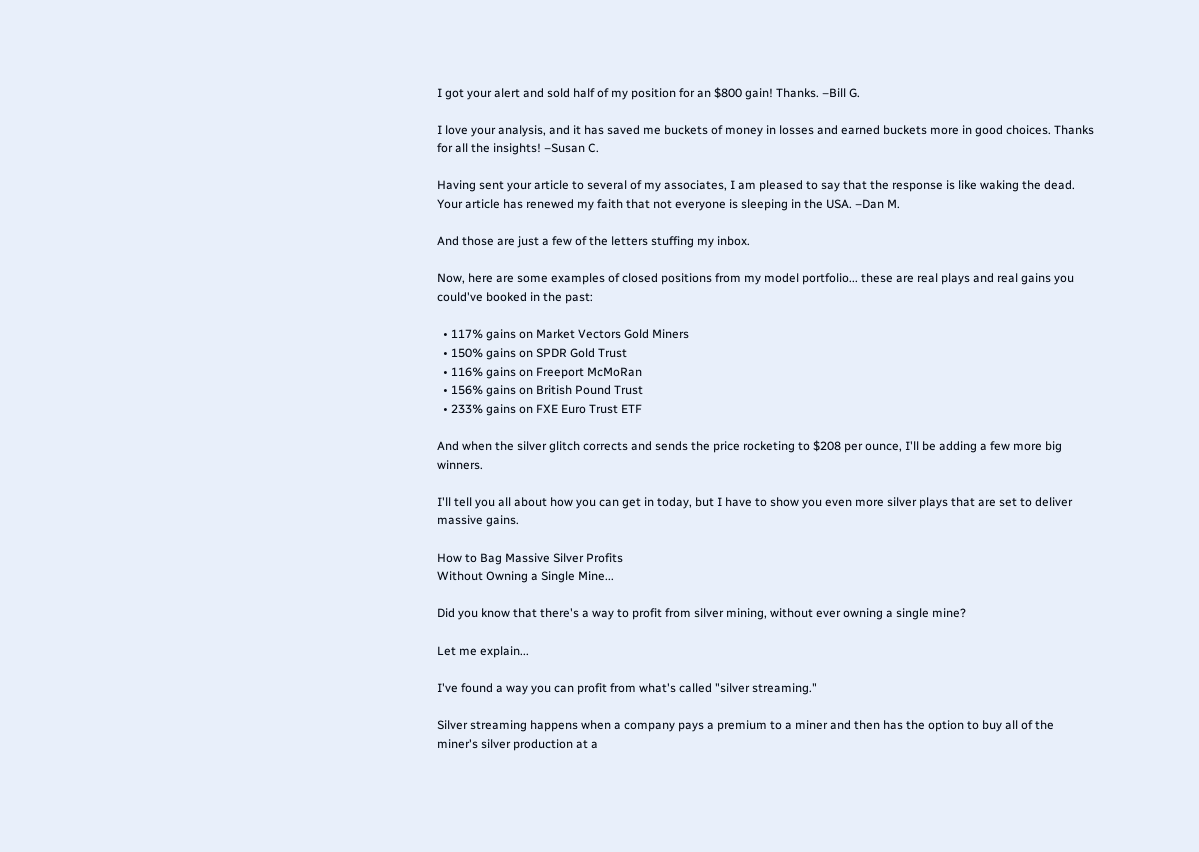I got your alert and sold half of my position for an $800 gain! Thanks. –Bill G.

I love your analysis, and it has saved me buckets of money in losses and earned buckets more in good choices. Thanks for all the insights! –Susan C.

Having sent your article to several of my associates, I am pleased to say that the response is like waking the dead. Your article has renewed my faith that not everyone is sleeping in the USA. –Dan M.

And those are just a few of the letters stuffing my inbox.

Now, here are some examples of closed positions from my model portfolio... these are real plays and real gains you could've booked in the past:

  • 117% gains on Market Vectors Gold Miners
  • 150% gains on SPDR Gold Trust
  • 116% gains on Freeport McMoRan
  • 156% gains on British Pound Trust
  • 233% gains on FXE Euro Trust ETF

And when the silver glitch corrects and sends the price rocketing to $208 per ounce, I'll be adding a few more big winners.

I'll tell you all about how you can get in today, but I have to show you even more silver plays that are set to deliver massive gains.

How to Bag Massive Silver Profits
Without Owning a Single Mine...

Did you know that there's a way to profit from silver mining, without ever owning a single mine?

Let me explain...

I've found a way you can profit from what's called "silver streaming."

Silver streaming happens when a company pays a premium to a miner and then has the option to buy all of the miner's silver production at a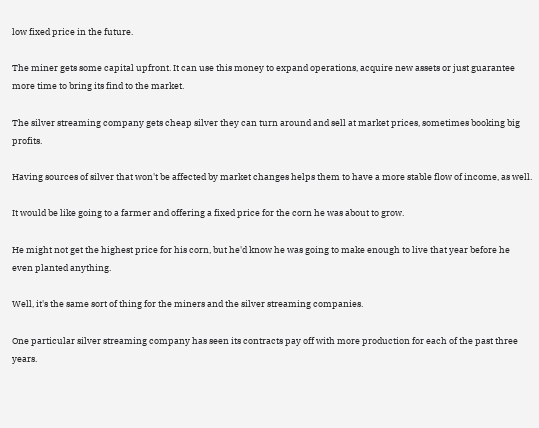low fixed price in the future.

The miner gets some capital upfront. It can use this money to expand operations, acquire new assets or just guarantee more time to bring its find to the market.

The silver streaming company gets cheap silver they can turn around and sell at market prices, sometimes booking big profits.

Having sources of silver that won't be affected by market changes helps them to have a more stable flow of income, as well.

It would be like going to a farmer and offering a fixed price for the corn he was about to grow.

He might not get the highest price for his corn, but he'd know he was going to make enough to live that year before he even planted anything.

Well, it's the same sort of thing for the miners and the silver streaming companies.

One particular silver streaming company has seen its contracts pay off with more production for each of the past three years.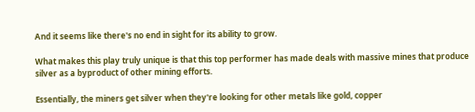And it seems like there's no end in sight for its ability to grow.

What makes this play truly unique is that this top performer has made deals with massive mines that produce silver as a byproduct of other mining efforts.

Essentially, the miners get silver when they're looking for other metals like gold, copper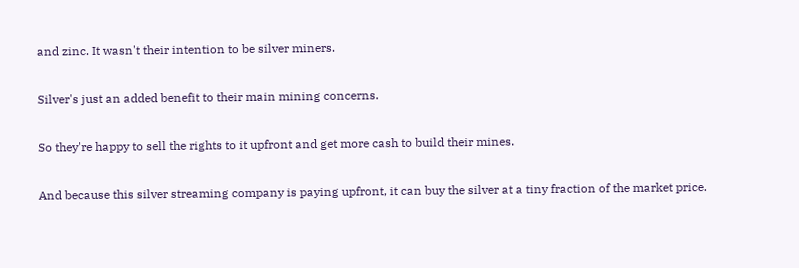and zinc. It wasn't their intention to be silver miners.

Silver's just an added benefit to their main mining concerns.

So they're happy to sell the rights to it upfront and get more cash to build their mines.

And because this silver streaming company is paying upfront, it can buy the silver at a tiny fraction of the market price.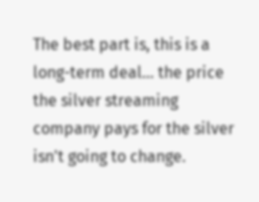The best part is, this is a long-term deal... the price the silver streaming company pays for the silver isn't going to change.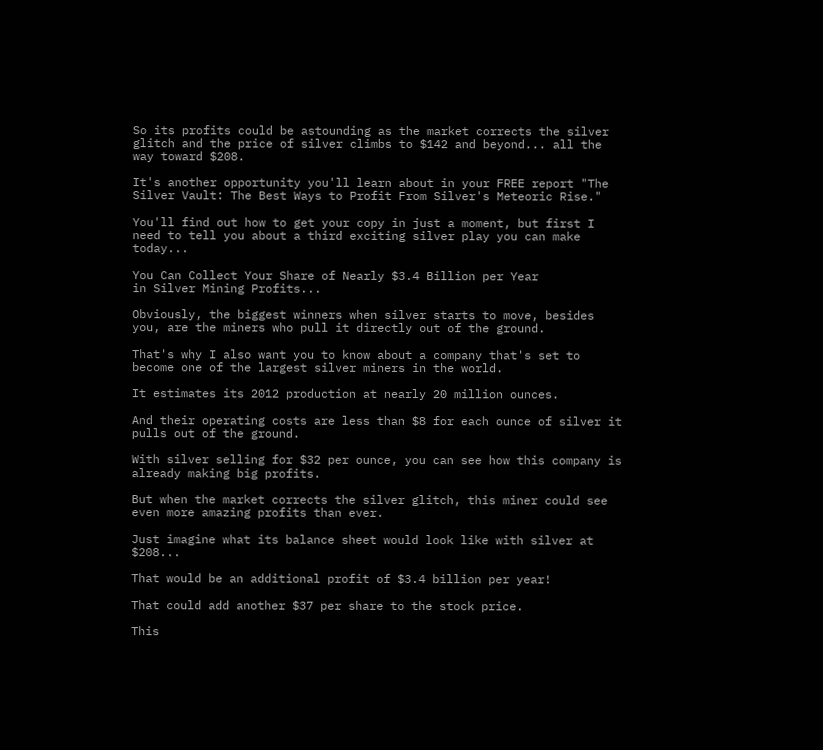So its profits could be astounding as the market corrects the silver glitch and the price of silver climbs to $142 and beyond... all the way toward $208.

It's another opportunity you'll learn about in your FREE report "The Silver Vault: The Best Ways to Profit From Silver's Meteoric Rise."

You'll find out how to get your copy in just a moment, but first I need to tell you about a third exciting silver play you can make today...

You Can Collect Your Share of Nearly $3.4 Billion per Year
in Silver Mining Profits...

Obviously, the biggest winners when silver starts to move, besides you, are the miners who pull it directly out of the ground.

That's why I also want you to know about a company that's set to become one of the largest silver miners in the world.

It estimates its 2012 production at nearly 20 million ounces.

And their operating costs are less than $8 for each ounce of silver it pulls out of the ground.

With silver selling for $32 per ounce, you can see how this company is already making big profits.

But when the market corrects the silver glitch, this miner could see even more amazing profits than ever.

Just imagine what its balance sheet would look like with silver at $208...

That would be an additional profit of $3.4 billion per year!

That could add another $37 per share to the stock price.

This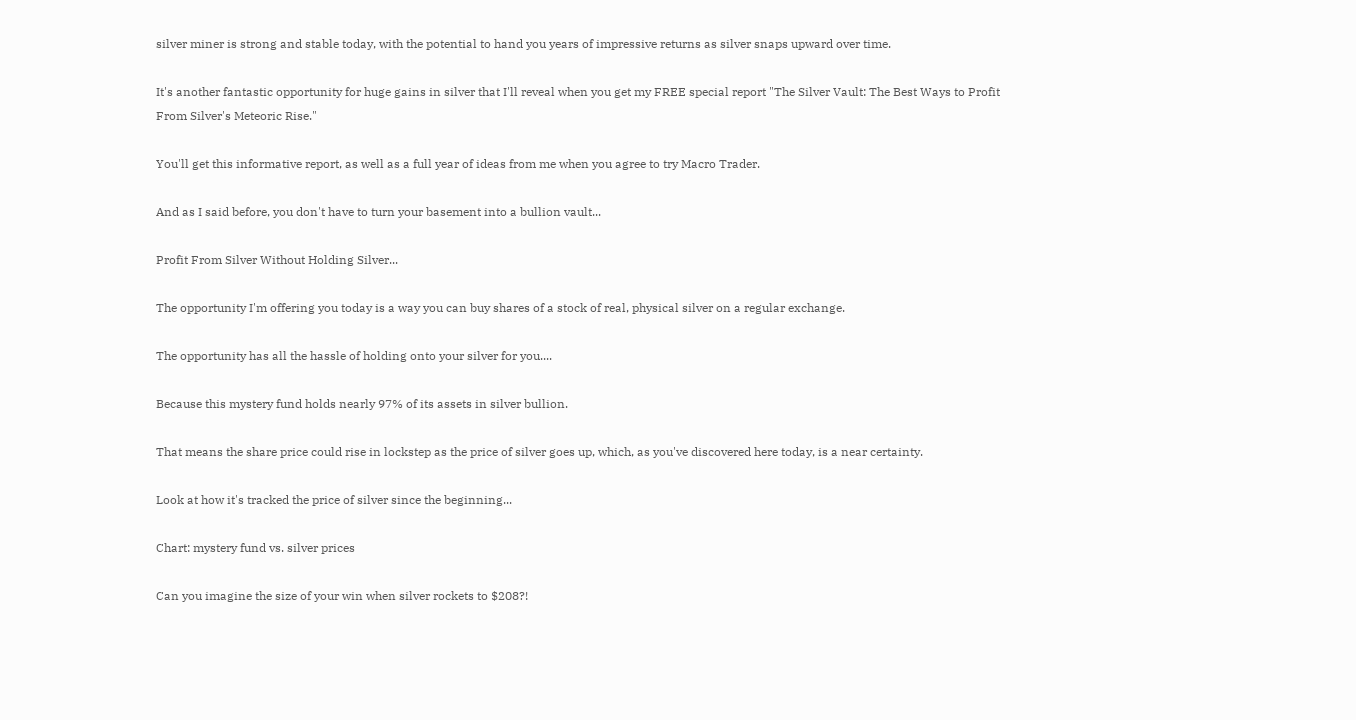silver miner is strong and stable today, with the potential to hand you years of impressive returns as silver snaps upward over time.

It's another fantastic opportunity for huge gains in silver that I'll reveal when you get my FREE special report "The Silver Vault: The Best Ways to Profit From Silver's Meteoric Rise."

You'll get this informative report, as well as a full year of ideas from me when you agree to try Macro Trader.

And as I said before, you don't have to turn your basement into a bullion vault...

Profit From Silver Without Holding Silver...

The opportunity I'm offering you today is a way you can buy shares of a stock of real, physical silver on a regular exchange.

The opportunity has all the hassle of holding onto your silver for you....

Because this mystery fund holds nearly 97% of its assets in silver bullion.

That means the share price could rise in lockstep as the price of silver goes up, which, as you've discovered here today, is a near certainty.

Look at how it's tracked the price of silver since the beginning...

Chart: mystery fund vs. silver prices

Can you imagine the size of your win when silver rockets to $208?!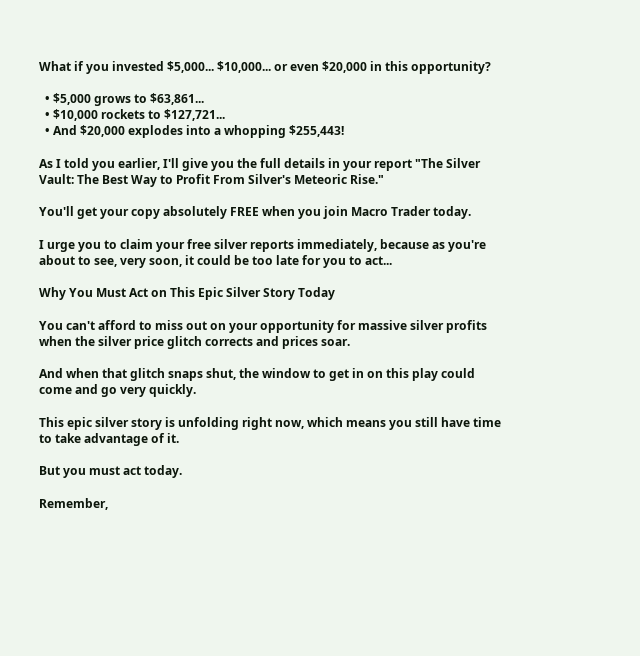What if you invested $5,000... $10,000... or even $20,000 in this opportunity?

  • $5,000 grows to $63,861...
  • $10,000 rockets to $127,721...
  • And $20,000 explodes into a whopping $255,443!

As I told you earlier, I'll give you the full details in your report "The Silver Vault: The Best Way to Profit From Silver's Meteoric Rise."

You'll get your copy absolutely FREE when you join Macro Trader today.

I urge you to claim your free silver reports immediately, because as you're about to see, very soon, it could be too late for you to act...

Why You Must Act on This Epic Silver Story Today

You can't afford to miss out on your opportunity for massive silver profits when the silver price glitch corrects and prices soar.

And when that glitch snaps shut, the window to get in on this play could come and go very quickly.

This epic silver story is unfolding right now, which means you still have time to take advantage of it.

But you must act today.

Remember,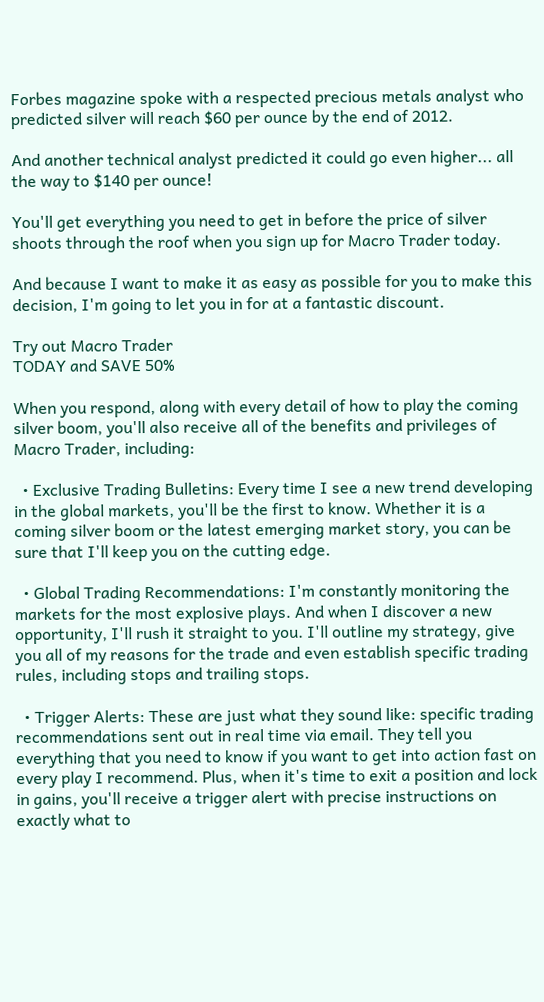Forbes magazine spoke with a respected precious metals analyst who predicted silver will reach $60 per ounce by the end of 2012.

And another technical analyst predicted it could go even higher... all the way to $140 per ounce!

You'll get everything you need to get in before the price of silver shoots through the roof when you sign up for Macro Trader today.

And because I want to make it as easy as possible for you to make this decision, I'm going to let you in for at a fantastic discount.

Try out Macro Trader
TODAY and SAVE 50%

When you respond, along with every detail of how to play the coming silver boom, you'll also receive all of the benefits and privileges of Macro Trader, including:

  • Exclusive Trading Bulletins: Every time I see a new trend developing in the global markets, you'll be the first to know. Whether it is a coming silver boom or the latest emerging market story, you can be sure that I'll keep you on the cutting edge.

  • Global Trading Recommendations: I'm constantly monitoring the markets for the most explosive plays. And when I discover a new opportunity, I'll rush it straight to you. I'll outline my strategy, give you all of my reasons for the trade and even establish specific trading rules, including stops and trailing stops.

  • Trigger Alerts: These are just what they sound like: specific trading recommendations sent out in real time via email. They tell you everything that you need to know if you want to get into action fast on every play I recommend. Plus, when it's time to exit a position and lock in gains, you'll receive a trigger alert with precise instructions on exactly what to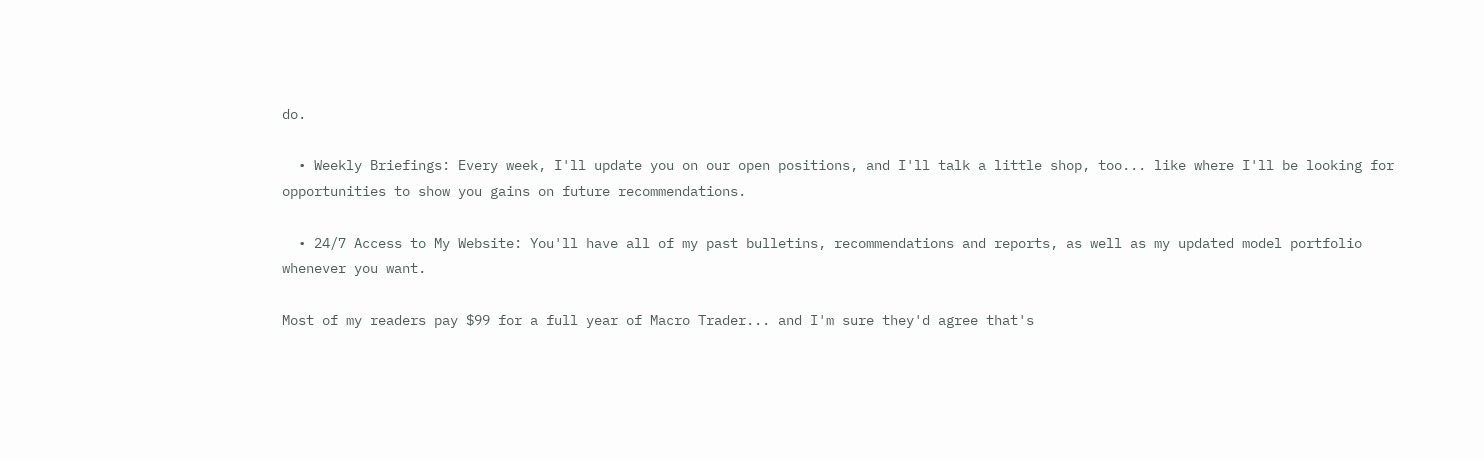do.

  • Weekly Briefings: Every week, I'll update you on our open positions, and I'll talk a little shop, too... like where I'll be looking for opportunities to show you gains on future recommendations.

  • 24/7 Access to My Website: You'll have all of my past bulletins, recommendations and reports, as well as my updated model portfolio whenever you want.

Most of my readers pay $99 for a full year of Macro Trader... and I'm sure they'd agree that's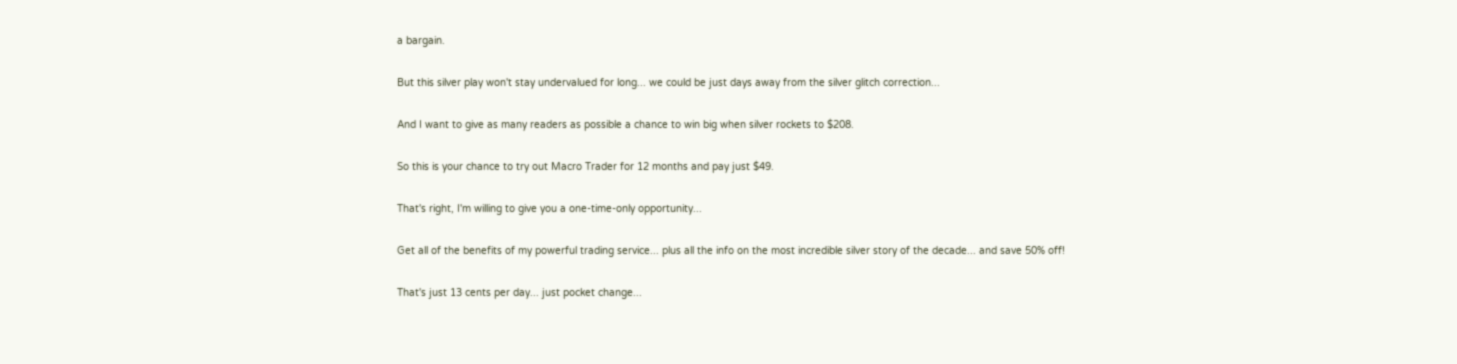a bargain.

But this silver play won't stay undervalued for long... we could be just days away from the silver glitch correction...

And I want to give as many readers as possible a chance to win big when silver rockets to $208.

So this is your chance to try out Macro Trader for 12 months and pay just $49.

That's right, I'm willing to give you a one-time-only opportunity...

Get all of the benefits of my powerful trading service... plus all the info on the most incredible silver story of the decade... and save 50% off!

That's just 13 cents per day... just pocket change...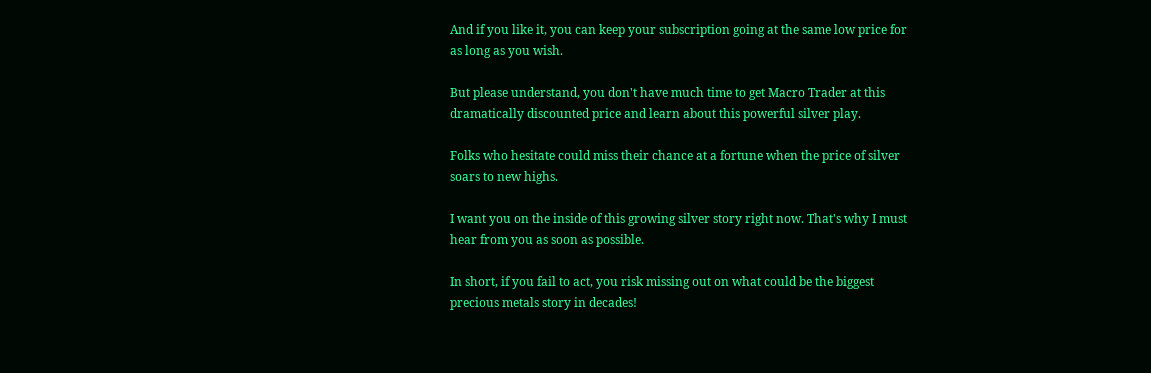And if you like it, you can keep your subscription going at the same low price for as long as you wish.

But please understand, you don't have much time to get Macro Trader at this dramatically discounted price and learn about this powerful silver play.

Folks who hesitate could miss their chance at a fortune when the price of silver soars to new highs.

I want you on the inside of this growing silver story right now. That's why I must hear from you as soon as possible.

In short, if you fail to act, you risk missing out on what could be the biggest precious metals story in decades!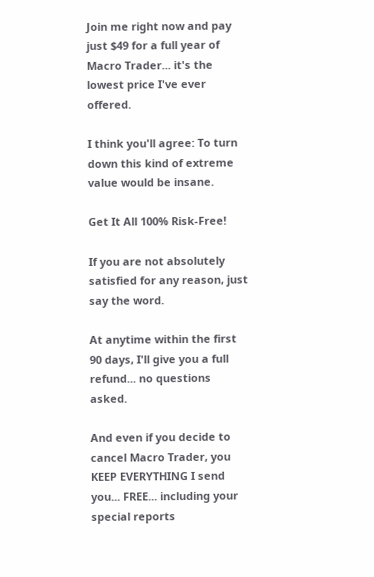Join me right now and pay just $49 for a full year of Macro Trader... it's the lowest price I've ever offered.

I think you'll agree: To turn down this kind of extreme value would be insane.

Get It All 100% Risk-Free!

If you are not absolutely satisfied for any reason, just say the word.

At anytime within the first 90 days, I'll give you a full refund... no questions asked.

And even if you decide to cancel Macro Trader, you KEEP EVERYTHING I send you... FREE... including your special reports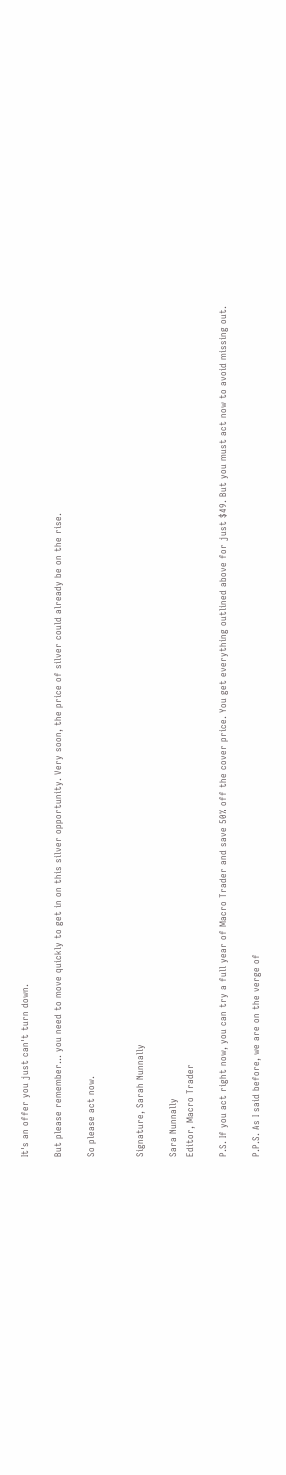It's an offer you just can't turn down.

But please remember... you need to move quickly to get in on this silver opportunity. Very soon, the price of silver could already be on the rise.

So please act now.


Signature, Sarah Nunnally

Sara Nunnally
Editor, Macro Trader

P.S. If you act right now, you can try a full year of Macro Trader and save 50% off the cover price. You get everything outlined above for just $49. But you must act now to avoid missing out.

P.P.S. As I said before, we are on the verge of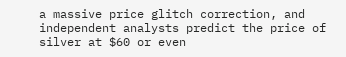a massive price glitch correction, and independent analysts predict the price of silver at $60 or even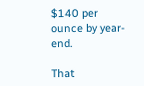$140 per ounce by year-end.

That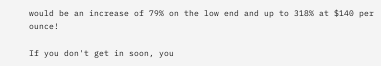would be an increase of 79% on the low end and up to 318% at $140 per ounce!

If you don't get in soon, you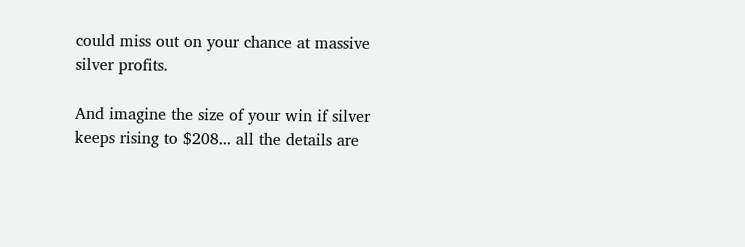could miss out on your chance at massive silver profits.

And imagine the size of your win if silver keeps rising to $208... all the details are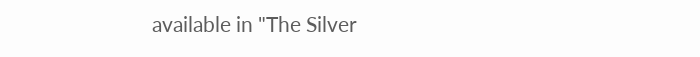available in "The Silver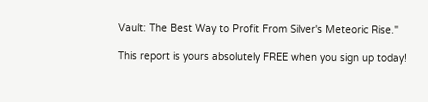Vault: The Best Way to Profit From Silver's Meteoric Rise."

This report is yours absolutely FREE when you sign up today!